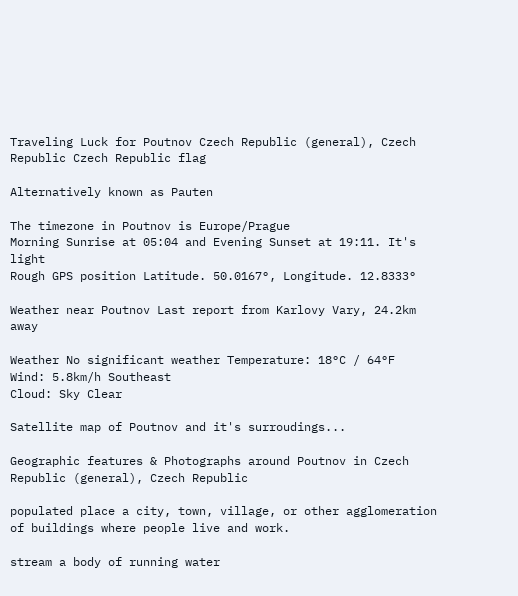Traveling Luck for Poutnov Czech Republic (general), Czech Republic Czech Republic flag

Alternatively known as Pauten

The timezone in Poutnov is Europe/Prague
Morning Sunrise at 05:04 and Evening Sunset at 19:11. It's light
Rough GPS position Latitude. 50.0167°, Longitude. 12.8333°

Weather near Poutnov Last report from Karlovy Vary, 24.2km away

Weather No significant weather Temperature: 18°C / 64°F
Wind: 5.8km/h Southeast
Cloud: Sky Clear

Satellite map of Poutnov and it's surroudings...

Geographic features & Photographs around Poutnov in Czech Republic (general), Czech Republic

populated place a city, town, village, or other agglomeration of buildings where people live and work.

stream a body of running water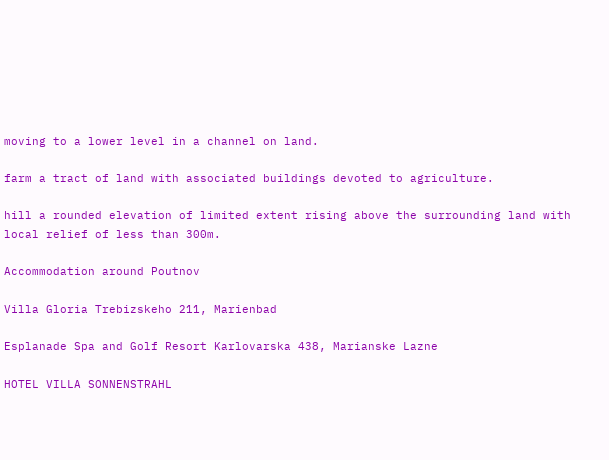moving to a lower level in a channel on land.

farm a tract of land with associated buildings devoted to agriculture.

hill a rounded elevation of limited extent rising above the surrounding land with local relief of less than 300m.

Accommodation around Poutnov

Villa Gloria Trebizskeho 211, Marienbad

Esplanade Spa and Golf Resort Karlovarska 438, Marianske Lazne

HOTEL VILLA SONNENSTRAHL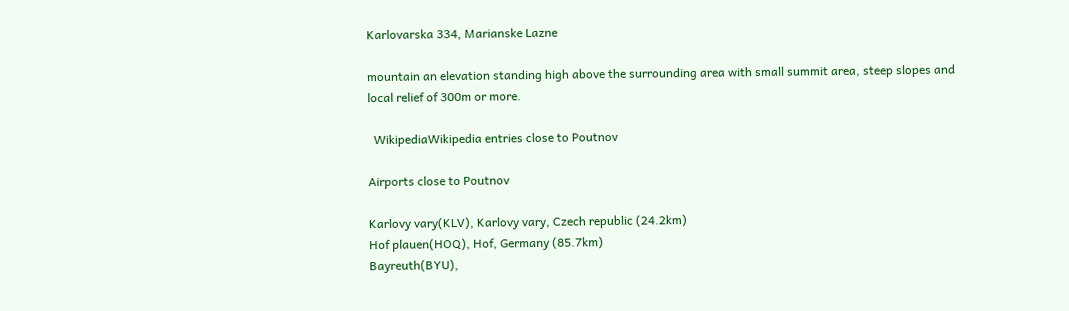Karlovarska 334, Marianske Lazne

mountain an elevation standing high above the surrounding area with small summit area, steep slopes and local relief of 300m or more.

  WikipediaWikipedia entries close to Poutnov

Airports close to Poutnov

Karlovy vary(KLV), Karlovy vary, Czech republic (24.2km)
Hof plauen(HOQ), Hof, Germany (85.7km)
Bayreuth(BYU),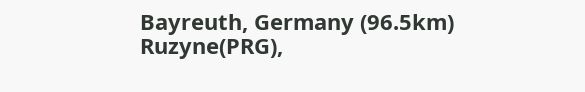Bayreuth, Germany (96.5km)
Ruzyne(PRG),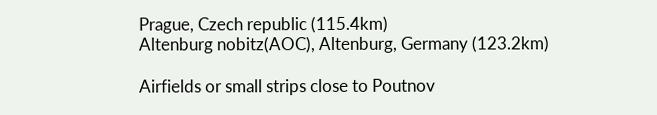Prague, Czech republic (115.4km)
Altenburg nobitz(AOC), Altenburg, Germany (123.2km)

Airfields or small strips close to Poutnov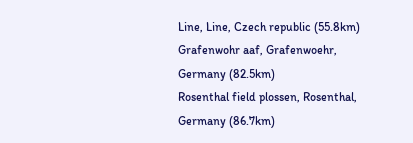Line, Line, Czech republic (55.8km)
Grafenwohr aaf, Grafenwoehr, Germany (82.5km)
Rosenthal field plossen, Rosenthal, Germany (86.7km)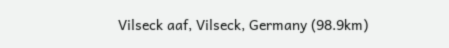Vilseck aaf, Vilseck, Germany (98.9km)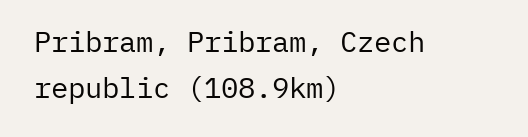Pribram, Pribram, Czech republic (108.9km)